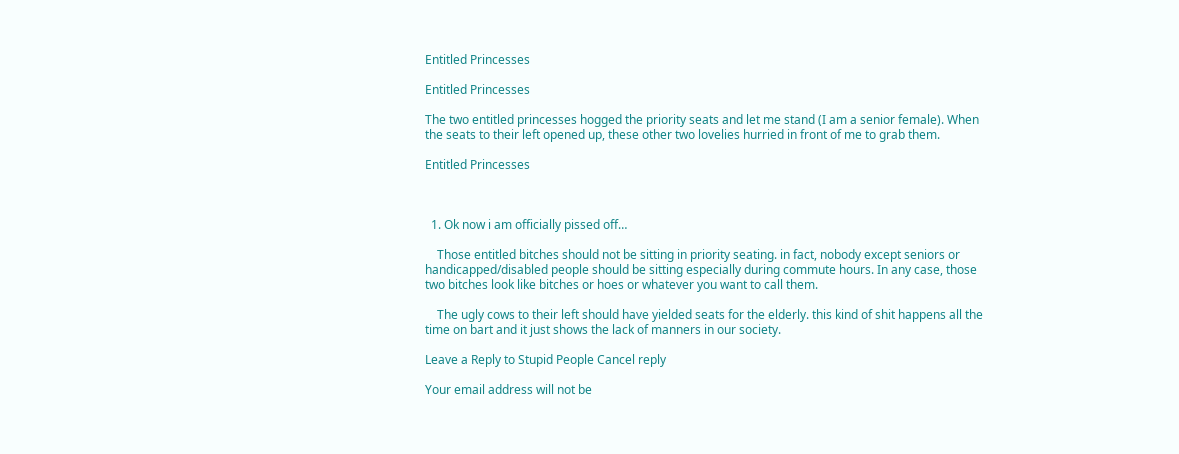Entitled Princesses

Entitled Princesses

The two entitled princesses hogged the priority seats and let me stand (I am a senior female). When the seats to their left opened up, these other two lovelies hurried in front of me to grab them.

Entitled Princesses



  1. Ok now i am officially pissed off…

    Those entitled bitches should not be sitting in priority seating. in fact, nobody except seniors or handicapped/disabled people should be sitting especially during commute hours. In any case, those two bitches look like bitches or hoes or whatever you want to call them.

    The ugly cows to their left should have yielded seats for the elderly. this kind of shit happens all the time on bart and it just shows the lack of manners in our society.

Leave a Reply to Stupid People Cancel reply

Your email address will not be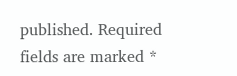published. Required fields are marked *